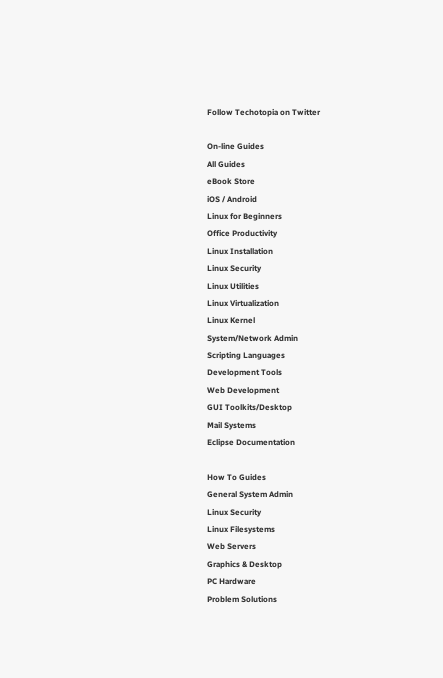Follow Techotopia on Twitter

On-line Guides
All Guides
eBook Store
iOS / Android
Linux for Beginners
Office Productivity
Linux Installation
Linux Security
Linux Utilities
Linux Virtualization
Linux Kernel
System/Network Admin
Scripting Languages
Development Tools
Web Development
GUI Toolkits/Desktop
Mail Systems
Eclipse Documentation

How To Guides
General System Admin
Linux Security
Linux Filesystems
Web Servers
Graphics & Desktop
PC Hardware
Problem Solutions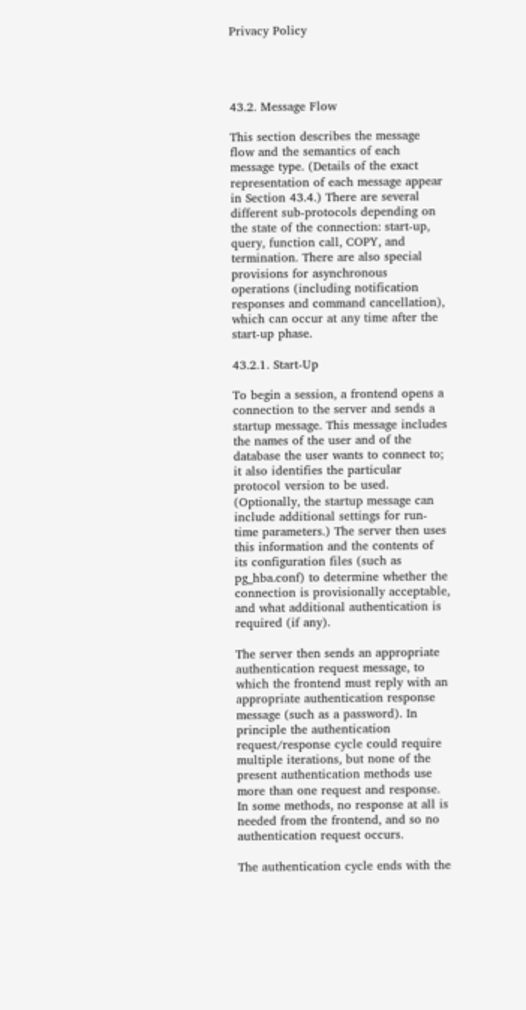Privacy Policy




43.2. Message Flow

This section describes the message flow and the semantics of each message type. (Details of the exact representation of each message appear in Section 43.4.) There are several different sub-protocols depending on the state of the connection: start-up, query, function call, COPY, and termination. There are also special provisions for asynchronous operations (including notification responses and command cancellation), which can occur at any time after the start-up phase.

43.2.1. Start-Up

To begin a session, a frontend opens a connection to the server and sends a startup message. This message includes the names of the user and of the database the user wants to connect to; it also identifies the particular protocol version to be used. (Optionally, the startup message can include additional settings for run-time parameters.) The server then uses this information and the contents of its configuration files (such as pg_hba.conf) to determine whether the connection is provisionally acceptable, and what additional authentication is required (if any).

The server then sends an appropriate authentication request message, to which the frontend must reply with an appropriate authentication response message (such as a password). In principle the authentication request/response cycle could require multiple iterations, but none of the present authentication methods use more than one request and response. In some methods, no response at all is needed from the frontend, and so no authentication request occurs.

The authentication cycle ends with the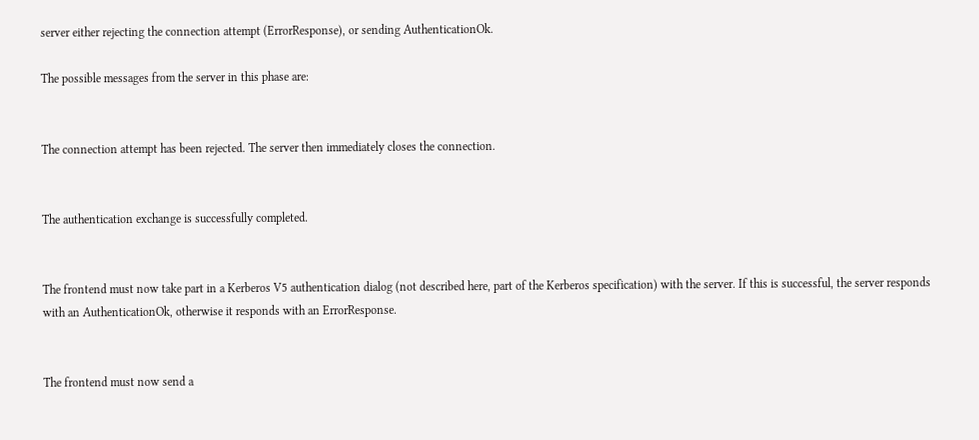server either rejecting the connection attempt (ErrorResponse), or sending AuthenticationOk.

The possible messages from the server in this phase are:


The connection attempt has been rejected. The server then immediately closes the connection.


The authentication exchange is successfully completed.


The frontend must now take part in a Kerberos V5 authentication dialog (not described here, part of the Kerberos specification) with the server. If this is successful, the server responds with an AuthenticationOk, otherwise it responds with an ErrorResponse.


The frontend must now send a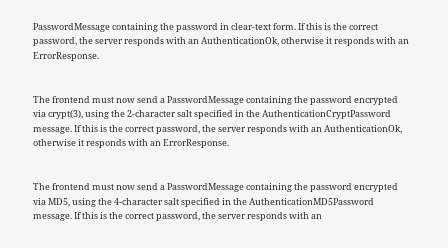PasswordMessage containing the password in clear-text form. If this is the correct password, the server responds with an AuthenticationOk, otherwise it responds with an ErrorResponse.


The frontend must now send a PasswordMessage containing the password encrypted via crypt(3), using the 2-character salt specified in the AuthenticationCryptPassword message. If this is the correct password, the server responds with an AuthenticationOk, otherwise it responds with an ErrorResponse.


The frontend must now send a PasswordMessage containing the password encrypted via MD5, using the 4-character salt specified in the AuthenticationMD5Password message. If this is the correct password, the server responds with an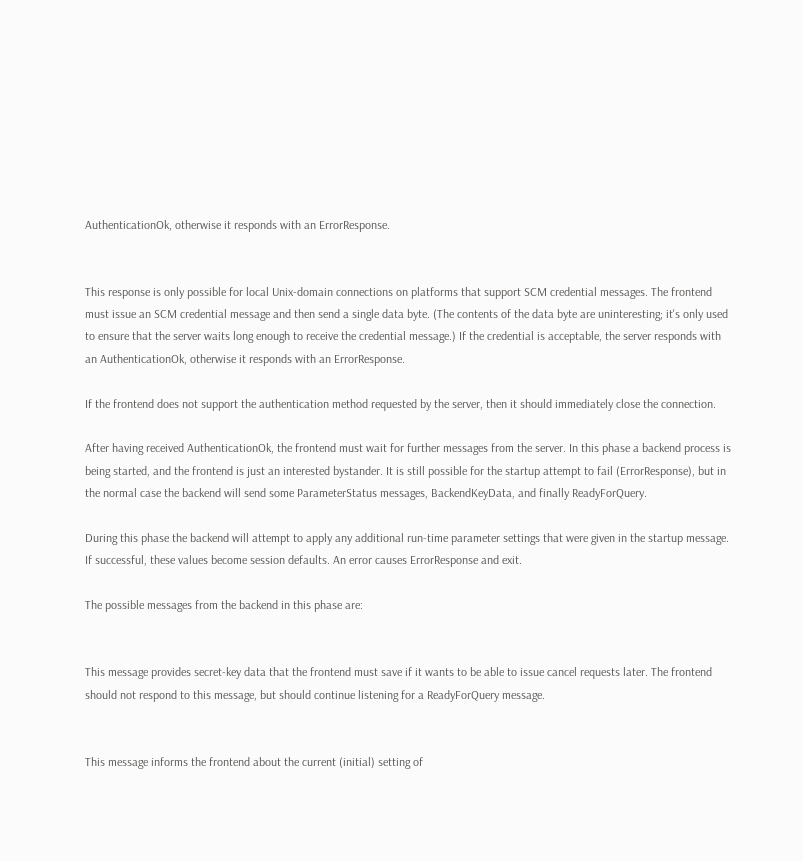AuthenticationOk, otherwise it responds with an ErrorResponse.


This response is only possible for local Unix-domain connections on platforms that support SCM credential messages. The frontend must issue an SCM credential message and then send a single data byte. (The contents of the data byte are uninteresting; it's only used to ensure that the server waits long enough to receive the credential message.) If the credential is acceptable, the server responds with an AuthenticationOk, otherwise it responds with an ErrorResponse.

If the frontend does not support the authentication method requested by the server, then it should immediately close the connection.

After having received AuthenticationOk, the frontend must wait for further messages from the server. In this phase a backend process is being started, and the frontend is just an interested bystander. It is still possible for the startup attempt to fail (ErrorResponse), but in the normal case the backend will send some ParameterStatus messages, BackendKeyData, and finally ReadyForQuery.

During this phase the backend will attempt to apply any additional run-time parameter settings that were given in the startup message. If successful, these values become session defaults. An error causes ErrorResponse and exit.

The possible messages from the backend in this phase are:


This message provides secret-key data that the frontend must save if it wants to be able to issue cancel requests later. The frontend should not respond to this message, but should continue listening for a ReadyForQuery message.


This message informs the frontend about the current (initial) setting of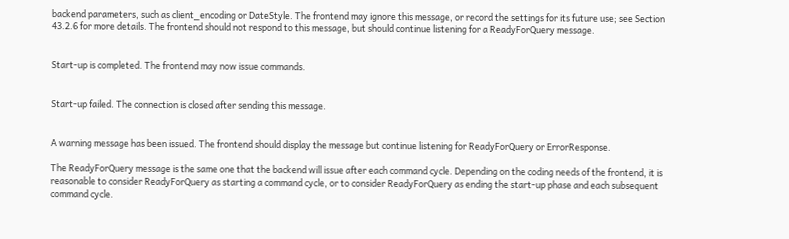backend parameters, such as client_encoding or DateStyle. The frontend may ignore this message, or record the settings for its future use; see Section 43.2.6 for more details. The frontend should not respond to this message, but should continue listening for a ReadyForQuery message.


Start-up is completed. The frontend may now issue commands.


Start-up failed. The connection is closed after sending this message.


A warning message has been issued. The frontend should display the message but continue listening for ReadyForQuery or ErrorResponse.

The ReadyForQuery message is the same one that the backend will issue after each command cycle. Depending on the coding needs of the frontend, it is reasonable to consider ReadyForQuery as starting a command cycle, or to consider ReadyForQuery as ending the start-up phase and each subsequent command cycle.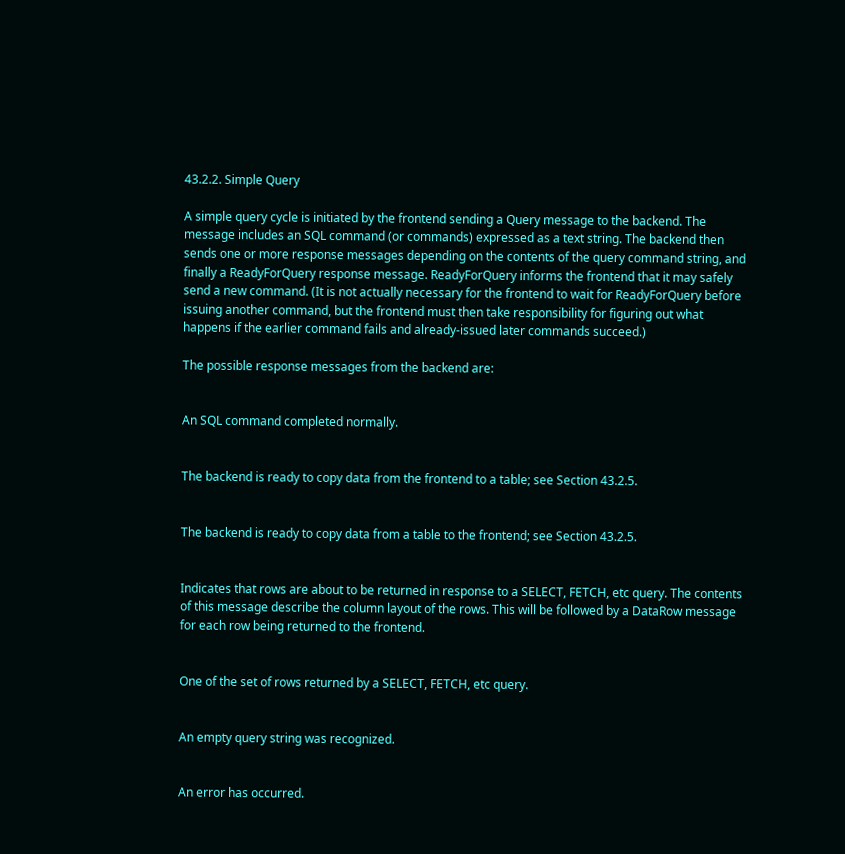43.2.2. Simple Query

A simple query cycle is initiated by the frontend sending a Query message to the backend. The message includes an SQL command (or commands) expressed as a text string. The backend then sends one or more response messages depending on the contents of the query command string, and finally a ReadyForQuery response message. ReadyForQuery informs the frontend that it may safely send a new command. (It is not actually necessary for the frontend to wait for ReadyForQuery before issuing another command, but the frontend must then take responsibility for figuring out what happens if the earlier command fails and already-issued later commands succeed.)

The possible response messages from the backend are:


An SQL command completed normally.


The backend is ready to copy data from the frontend to a table; see Section 43.2.5.


The backend is ready to copy data from a table to the frontend; see Section 43.2.5.


Indicates that rows are about to be returned in response to a SELECT, FETCH, etc query. The contents of this message describe the column layout of the rows. This will be followed by a DataRow message for each row being returned to the frontend.


One of the set of rows returned by a SELECT, FETCH, etc query.


An empty query string was recognized.


An error has occurred.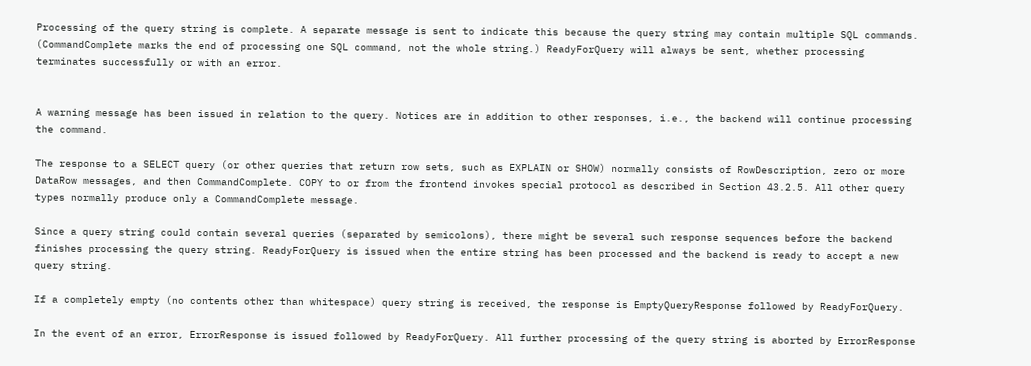Processing of the query string is complete. A separate message is sent to indicate this because the query string may contain multiple SQL commands. (CommandComplete marks the end of processing one SQL command, not the whole string.) ReadyForQuery will always be sent, whether processing terminates successfully or with an error.


A warning message has been issued in relation to the query. Notices are in addition to other responses, i.e., the backend will continue processing the command.

The response to a SELECT query (or other queries that return row sets, such as EXPLAIN or SHOW) normally consists of RowDescription, zero or more DataRow messages, and then CommandComplete. COPY to or from the frontend invokes special protocol as described in Section 43.2.5. All other query types normally produce only a CommandComplete message.

Since a query string could contain several queries (separated by semicolons), there might be several such response sequences before the backend finishes processing the query string. ReadyForQuery is issued when the entire string has been processed and the backend is ready to accept a new query string.

If a completely empty (no contents other than whitespace) query string is received, the response is EmptyQueryResponse followed by ReadyForQuery.

In the event of an error, ErrorResponse is issued followed by ReadyForQuery. All further processing of the query string is aborted by ErrorResponse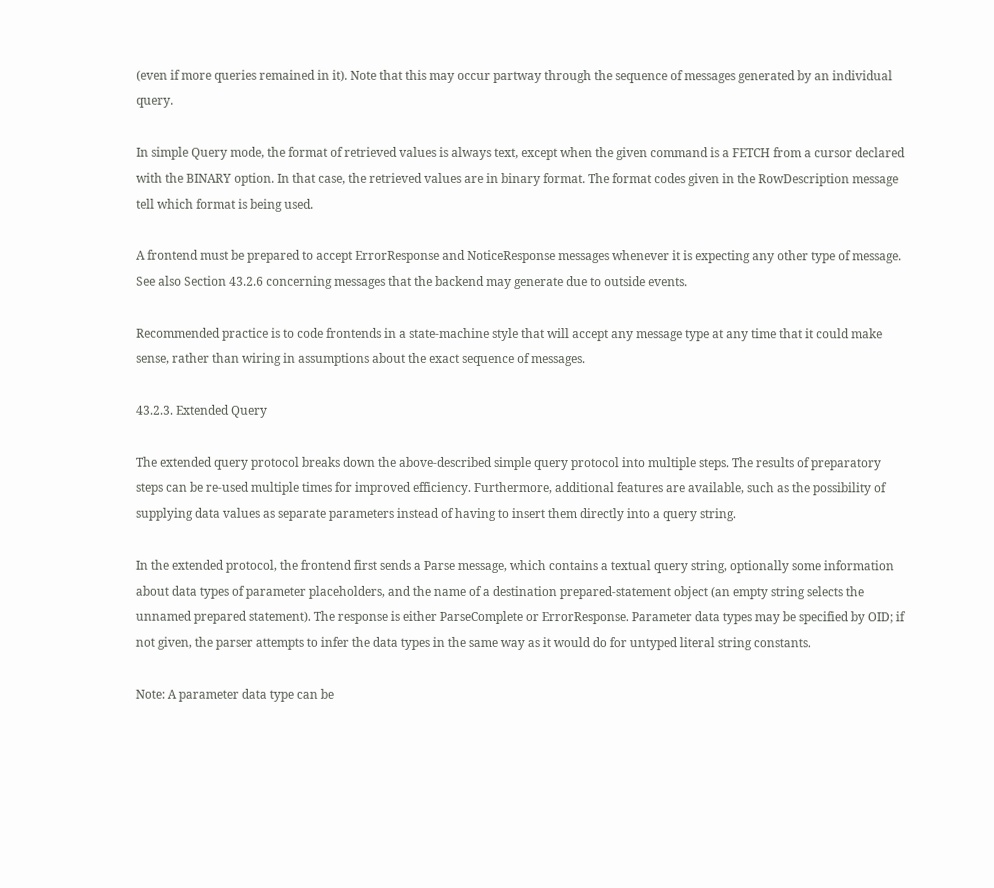(even if more queries remained in it). Note that this may occur partway through the sequence of messages generated by an individual query.

In simple Query mode, the format of retrieved values is always text, except when the given command is a FETCH from a cursor declared with the BINARY option. In that case, the retrieved values are in binary format. The format codes given in the RowDescription message tell which format is being used.

A frontend must be prepared to accept ErrorResponse and NoticeResponse messages whenever it is expecting any other type of message. See also Section 43.2.6 concerning messages that the backend may generate due to outside events.

Recommended practice is to code frontends in a state-machine style that will accept any message type at any time that it could make sense, rather than wiring in assumptions about the exact sequence of messages.

43.2.3. Extended Query

The extended query protocol breaks down the above-described simple query protocol into multiple steps. The results of preparatory steps can be re-used multiple times for improved efficiency. Furthermore, additional features are available, such as the possibility of supplying data values as separate parameters instead of having to insert them directly into a query string.

In the extended protocol, the frontend first sends a Parse message, which contains a textual query string, optionally some information about data types of parameter placeholders, and the name of a destination prepared-statement object (an empty string selects the unnamed prepared statement). The response is either ParseComplete or ErrorResponse. Parameter data types may be specified by OID; if not given, the parser attempts to infer the data types in the same way as it would do for untyped literal string constants.

Note: A parameter data type can be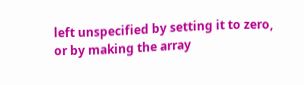left unspecified by setting it to zero, or by making the array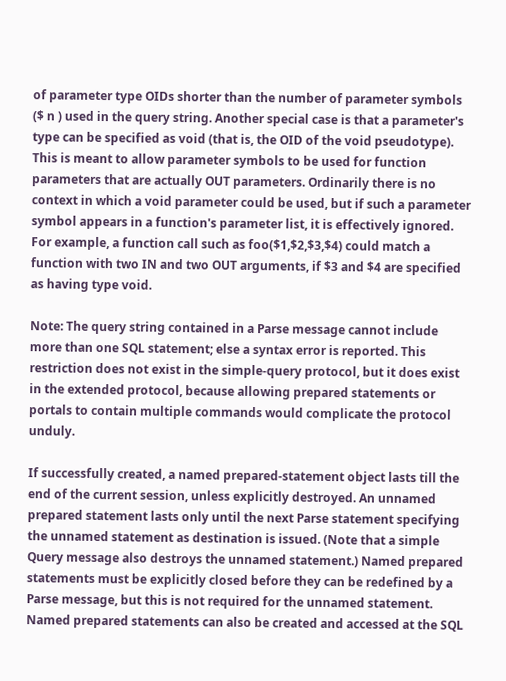of parameter type OIDs shorter than the number of parameter symbols ($ n ) used in the query string. Another special case is that a parameter's type can be specified as void (that is, the OID of the void pseudotype). This is meant to allow parameter symbols to be used for function parameters that are actually OUT parameters. Ordinarily there is no context in which a void parameter could be used, but if such a parameter symbol appears in a function's parameter list, it is effectively ignored. For example, a function call such as foo($1,$2,$3,$4) could match a function with two IN and two OUT arguments, if $3 and $4 are specified as having type void.

Note: The query string contained in a Parse message cannot include more than one SQL statement; else a syntax error is reported. This restriction does not exist in the simple-query protocol, but it does exist in the extended protocol, because allowing prepared statements or portals to contain multiple commands would complicate the protocol unduly.

If successfully created, a named prepared-statement object lasts till the end of the current session, unless explicitly destroyed. An unnamed prepared statement lasts only until the next Parse statement specifying the unnamed statement as destination is issued. (Note that a simple Query message also destroys the unnamed statement.) Named prepared statements must be explicitly closed before they can be redefined by a Parse message, but this is not required for the unnamed statement. Named prepared statements can also be created and accessed at the SQL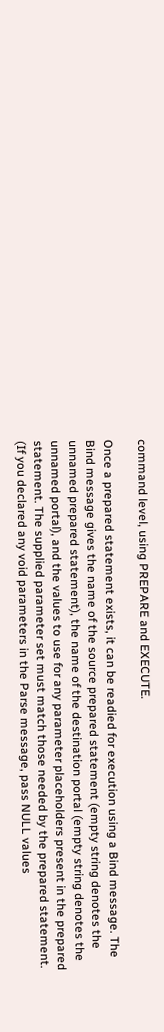command level, using PREPARE and EXECUTE.

Once a prepared statement exists, it can be readied for execution using a Bind message. The Bind message gives the name of the source prepared statement (empty string denotes the unnamed prepared statement), the name of the destination portal (empty string denotes the unnamed portal), and the values to use for any parameter placeholders present in the prepared statement. The supplied parameter set must match those needed by the prepared statement. (If you declared any void parameters in the Parse message, pass NULL values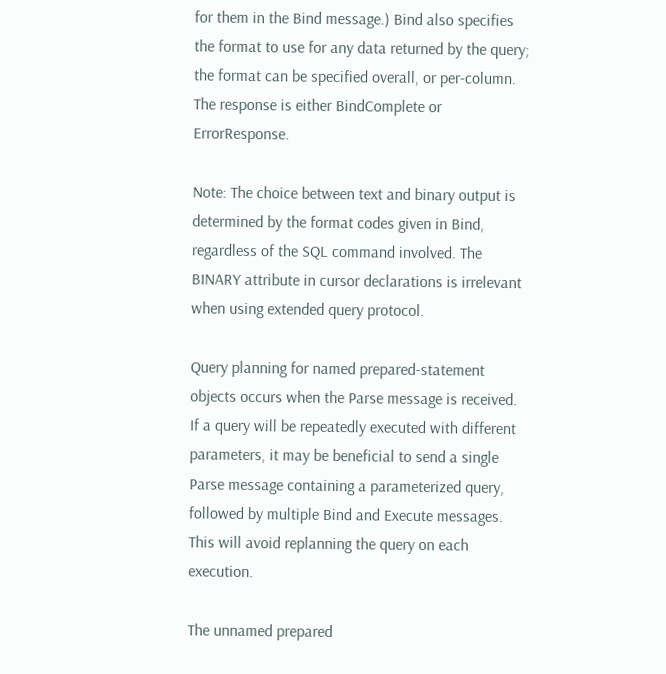for them in the Bind message.) Bind also specifies the format to use for any data returned by the query; the format can be specified overall, or per-column. The response is either BindComplete or ErrorResponse.

Note: The choice between text and binary output is determined by the format codes given in Bind, regardless of the SQL command involved. The BINARY attribute in cursor declarations is irrelevant when using extended query protocol.

Query planning for named prepared-statement objects occurs when the Parse message is received. If a query will be repeatedly executed with different parameters, it may be beneficial to send a single Parse message containing a parameterized query, followed by multiple Bind and Execute messages. This will avoid replanning the query on each execution.

The unnamed prepared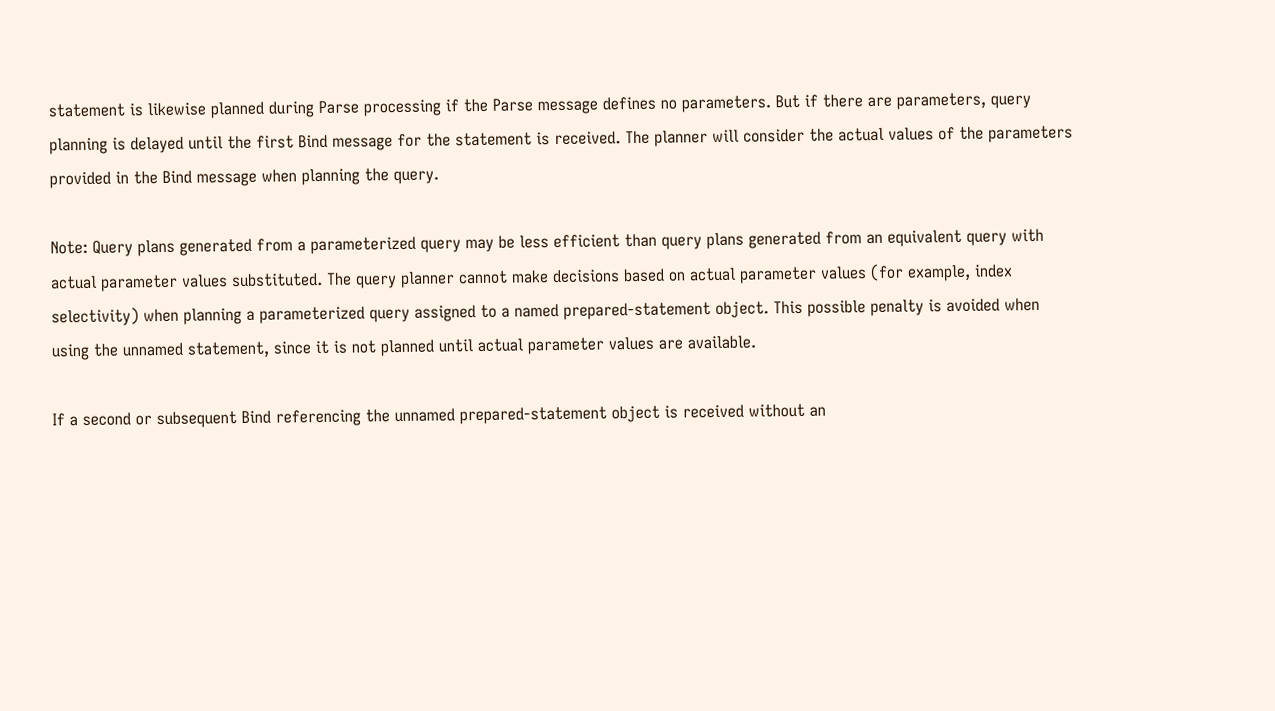statement is likewise planned during Parse processing if the Parse message defines no parameters. But if there are parameters, query planning is delayed until the first Bind message for the statement is received. The planner will consider the actual values of the parameters provided in the Bind message when planning the query.

Note: Query plans generated from a parameterized query may be less efficient than query plans generated from an equivalent query with actual parameter values substituted. The query planner cannot make decisions based on actual parameter values (for example, index selectivity) when planning a parameterized query assigned to a named prepared-statement object. This possible penalty is avoided when using the unnamed statement, since it is not planned until actual parameter values are available.

If a second or subsequent Bind referencing the unnamed prepared-statement object is received without an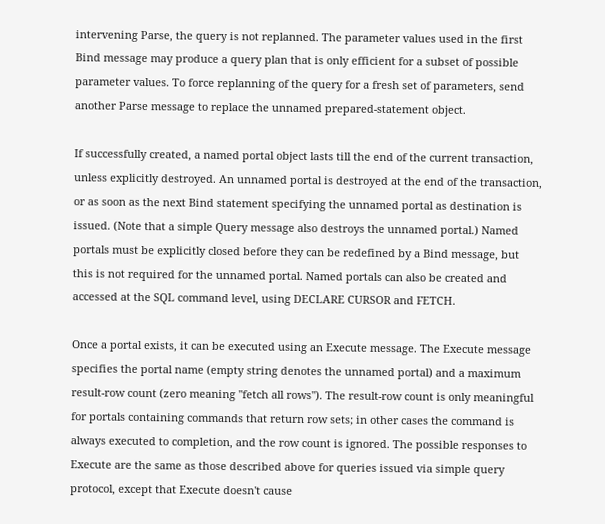intervening Parse, the query is not replanned. The parameter values used in the first Bind message may produce a query plan that is only efficient for a subset of possible parameter values. To force replanning of the query for a fresh set of parameters, send another Parse message to replace the unnamed prepared-statement object.

If successfully created, a named portal object lasts till the end of the current transaction, unless explicitly destroyed. An unnamed portal is destroyed at the end of the transaction, or as soon as the next Bind statement specifying the unnamed portal as destination is issued. (Note that a simple Query message also destroys the unnamed portal.) Named portals must be explicitly closed before they can be redefined by a Bind message, but this is not required for the unnamed portal. Named portals can also be created and accessed at the SQL command level, using DECLARE CURSOR and FETCH.

Once a portal exists, it can be executed using an Execute message. The Execute message specifies the portal name (empty string denotes the unnamed portal) and a maximum result-row count (zero meaning "fetch all rows"). The result-row count is only meaningful for portals containing commands that return row sets; in other cases the command is always executed to completion, and the row count is ignored. The possible responses to Execute are the same as those described above for queries issued via simple query protocol, except that Execute doesn't cause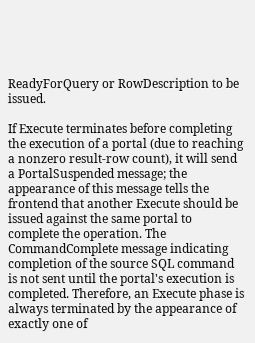ReadyForQuery or RowDescription to be issued.

If Execute terminates before completing the execution of a portal (due to reaching a nonzero result-row count), it will send a PortalSuspended message; the appearance of this message tells the frontend that another Execute should be issued against the same portal to complete the operation. The CommandComplete message indicating completion of the source SQL command is not sent until the portal's execution is completed. Therefore, an Execute phase is always terminated by the appearance of exactly one of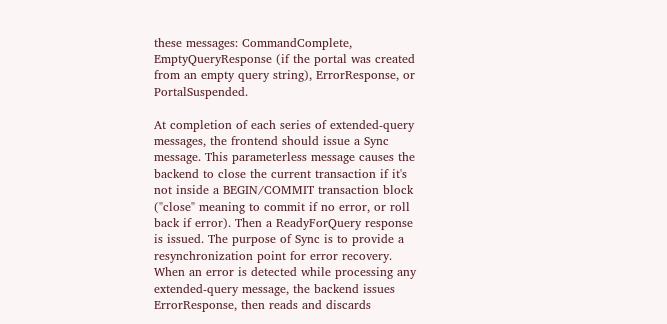these messages: CommandComplete, EmptyQueryResponse (if the portal was created from an empty query string), ErrorResponse, or PortalSuspended.

At completion of each series of extended-query messages, the frontend should issue a Sync message. This parameterless message causes the backend to close the current transaction if it's not inside a BEGIN/COMMIT transaction block ("close" meaning to commit if no error, or roll back if error). Then a ReadyForQuery response is issued. The purpose of Sync is to provide a resynchronization point for error recovery. When an error is detected while processing any extended-query message, the backend issues ErrorResponse, then reads and discards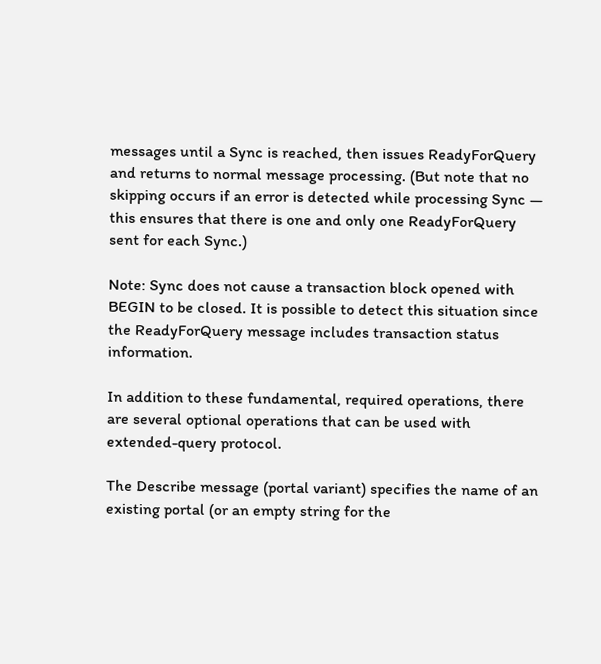messages until a Sync is reached, then issues ReadyForQuery and returns to normal message processing. (But note that no skipping occurs if an error is detected while processing Sync — this ensures that there is one and only one ReadyForQuery sent for each Sync.)

Note: Sync does not cause a transaction block opened with BEGIN to be closed. It is possible to detect this situation since the ReadyForQuery message includes transaction status information.

In addition to these fundamental, required operations, there are several optional operations that can be used with extended-query protocol.

The Describe message (portal variant) specifies the name of an existing portal (or an empty string for the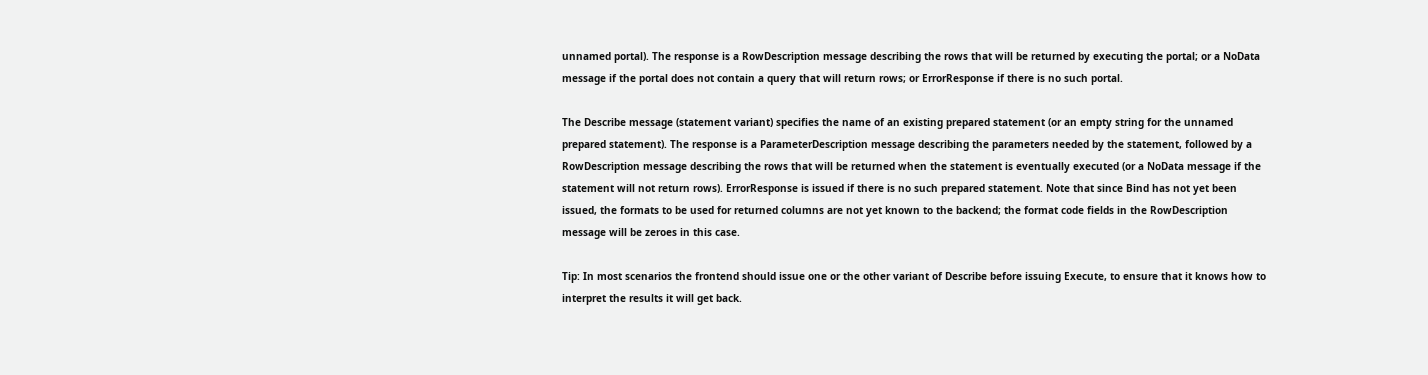unnamed portal). The response is a RowDescription message describing the rows that will be returned by executing the portal; or a NoData message if the portal does not contain a query that will return rows; or ErrorResponse if there is no such portal.

The Describe message (statement variant) specifies the name of an existing prepared statement (or an empty string for the unnamed prepared statement). The response is a ParameterDescription message describing the parameters needed by the statement, followed by a RowDescription message describing the rows that will be returned when the statement is eventually executed (or a NoData message if the statement will not return rows). ErrorResponse is issued if there is no such prepared statement. Note that since Bind has not yet been issued, the formats to be used for returned columns are not yet known to the backend; the format code fields in the RowDescription message will be zeroes in this case.

Tip: In most scenarios the frontend should issue one or the other variant of Describe before issuing Execute, to ensure that it knows how to interpret the results it will get back.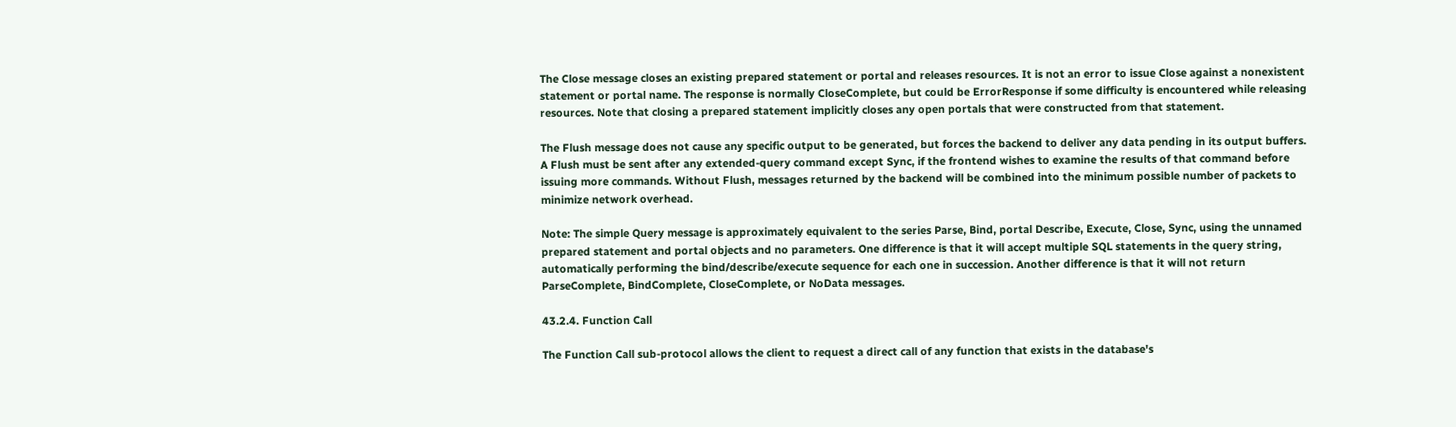The Close message closes an existing prepared statement or portal and releases resources. It is not an error to issue Close against a nonexistent statement or portal name. The response is normally CloseComplete, but could be ErrorResponse if some difficulty is encountered while releasing resources. Note that closing a prepared statement implicitly closes any open portals that were constructed from that statement.

The Flush message does not cause any specific output to be generated, but forces the backend to deliver any data pending in its output buffers. A Flush must be sent after any extended-query command except Sync, if the frontend wishes to examine the results of that command before issuing more commands. Without Flush, messages returned by the backend will be combined into the minimum possible number of packets to minimize network overhead.

Note: The simple Query message is approximately equivalent to the series Parse, Bind, portal Describe, Execute, Close, Sync, using the unnamed prepared statement and portal objects and no parameters. One difference is that it will accept multiple SQL statements in the query string, automatically performing the bind/describe/execute sequence for each one in succession. Another difference is that it will not return ParseComplete, BindComplete, CloseComplete, or NoData messages.

43.2.4. Function Call

The Function Call sub-protocol allows the client to request a direct call of any function that exists in the database's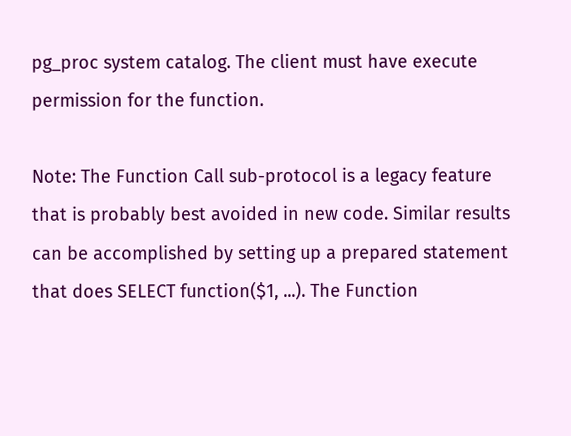pg_proc system catalog. The client must have execute permission for the function.

Note: The Function Call sub-protocol is a legacy feature that is probably best avoided in new code. Similar results can be accomplished by setting up a prepared statement that does SELECT function($1, ...). The Function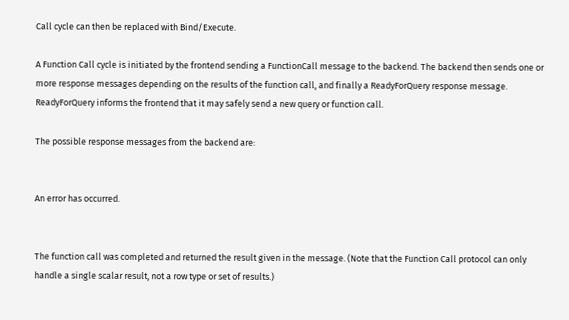Call cycle can then be replaced with Bind/Execute.

A Function Call cycle is initiated by the frontend sending a FunctionCall message to the backend. The backend then sends one or more response messages depending on the results of the function call, and finally a ReadyForQuery response message. ReadyForQuery informs the frontend that it may safely send a new query or function call.

The possible response messages from the backend are:


An error has occurred.


The function call was completed and returned the result given in the message. (Note that the Function Call protocol can only handle a single scalar result, not a row type or set of results.)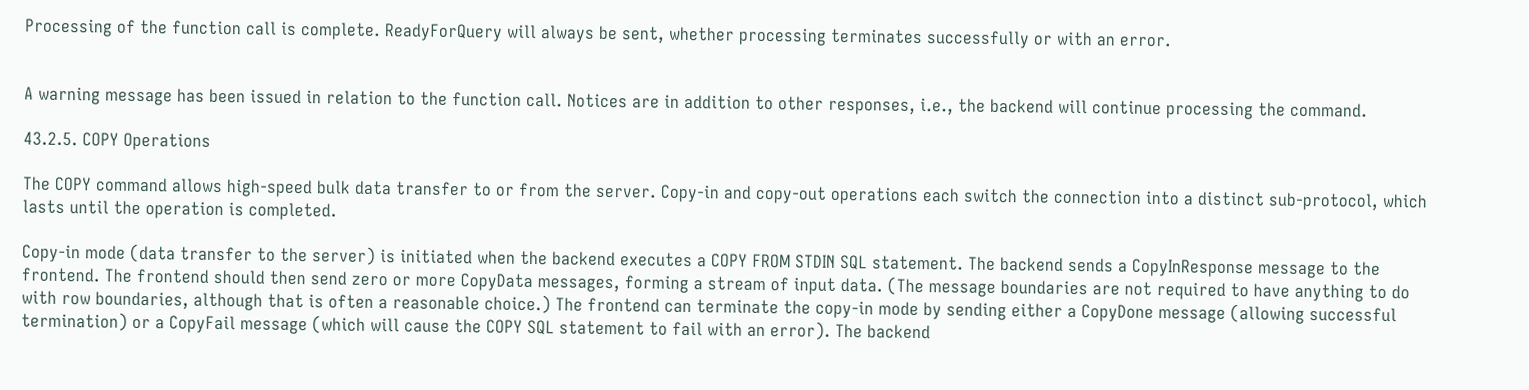Processing of the function call is complete. ReadyForQuery will always be sent, whether processing terminates successfully or with an error.


A warning message has been issued in relation to the function call. Notices are in addition to other responses, i.e., the backend will continue processing the command.

43.2.5. COPY Operations

The COPY command allows high-speed bulk data transfer to or from the server. Copy-in and copy-out operations each switch the connection into a distinct sub-protocol, which lasts until the operation is completed.

Copy-in mode (data transfer to the server) is initiated when the backend executes a COPY FROM STDIN SQL statement. The backend sends a CopyInResponse message to the frontend. The frontend should then send zero or more CopyData messages, forming a stream of input data. (The message boundaries are not required to have anything to do with row boundaries, although that is often a reasonable choice.) The frontend can terminate the copy-in mode by sending either a CopyDone message (allowing successful termination) or a CopyFail message (which will cause the COPY SQL statement to fail with an error). The backend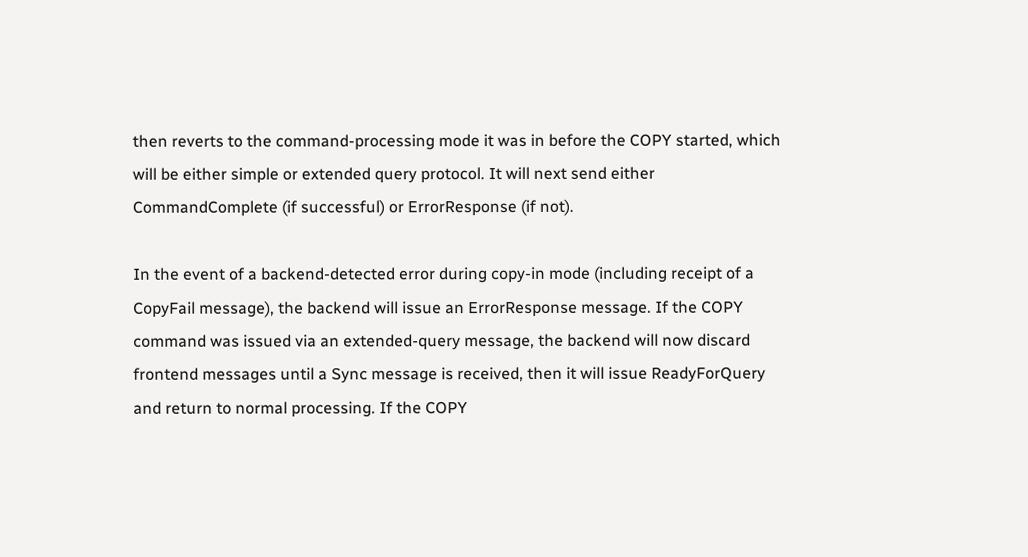then reverts to the command-processing mode it was in before the COPY started, which will be either simple or extended query protocol. It will next send either CommandComplete (if successful) or ErrorResponse (if not).

In the event of a backend-detected error during copy-in mode (including receipt of a CopyFail message), the backend will issue an ErrorResponse message. If the COPY command was issued via an extended-query message, the backend will now discard frontend messages until a Sync message is received, then it will issue ReadyForQuery and return to normal processing. If the COPY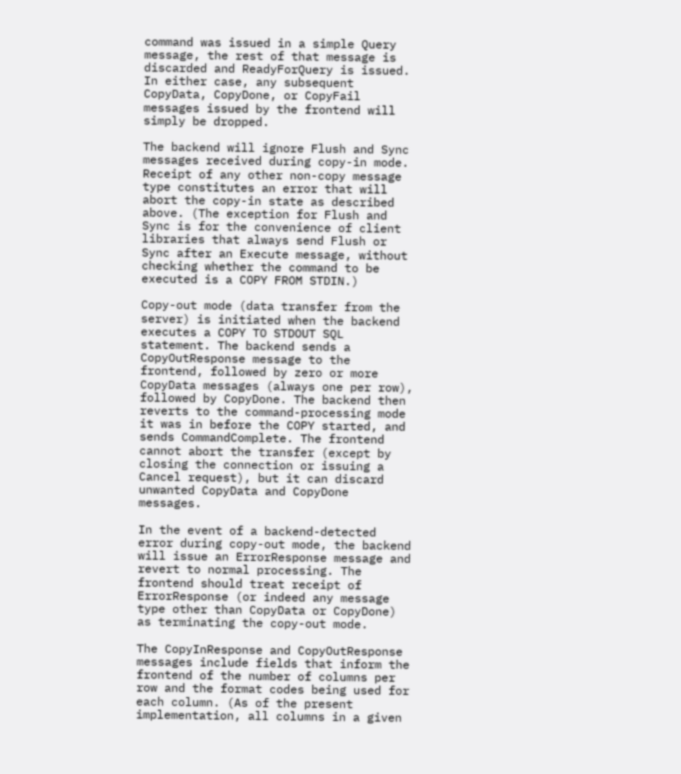command was issued in a simple Query message, the rest of that message is discarded and ReadyForQuery is issued. In either case, any subsequent CopyData, CopyDone, or CopyFail messages issued by the frontend will simply be dropped.

The backend will ignore Flush and Sync messages received during copy-in mode. Receipt of any other non-copy message type constitutes an error that will abort the copy-in state as described above. (The exception for Flush and Sync is for the convenience of client libraries that always send Flush or Sync after an Execute message, without checking whether the command to be executed is a COPY FROM STDIN.)

Copy-out mode (data transfer from the server) is initiated when the backend executes a COPY TO STDOUT SQL statement. The backend sends a CopyOutResponse message to the frontend, followed by zero or more CopyData messages (always one per row), followed by CopyDone. The backend then reverts to the command-processing mode it was in before the COPY started, and sends CommandComplete. The frontend cannot abort the transfer (except by closing the connection or issuing a Cancel request), but it can discard unwanted CopyData and CopyDone messages.

In the event of a backend-detected error during copy-out mode, the backend will issue an ErrorResponse message and revert to normal processing. The frontend should treat receipt of ErrorResponse (or indeed any message type other than CopyData or CopyDone) as terminating the copy-out mode.

The CopyInResponse and CopyOutResponse messages include fields that inform the frontend of the number of columns per row and the format codes being used for each column. (As of the present implementation, all columns in a given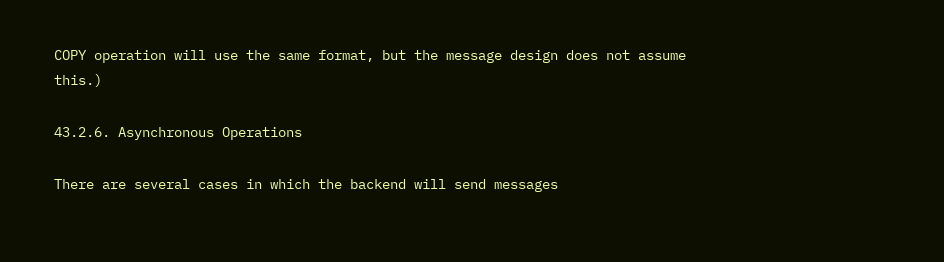COPY operation will use the same format, but the message design does not assume this.)

43.2.6. Asynchronous Operations

There are several cases in which the backend will send messages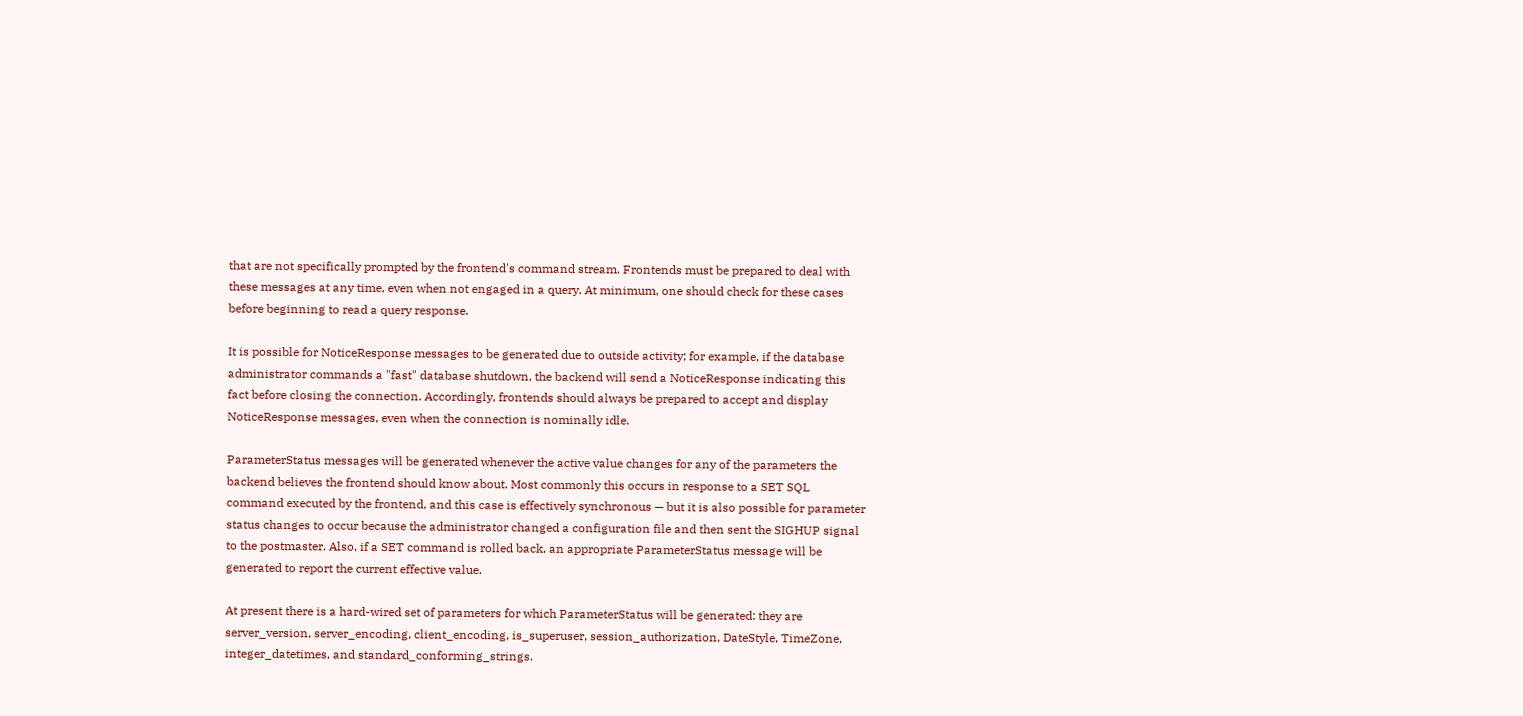that are not specifically prompted by the frontend's command stream. Frontends must be prepared to deal with these messages at any time, even when not engaged in a query. At minimum, one should check for these cases before beginning to read a query response.

It is possible for NoticeResponse messages to be generated due to outside activity; for example, if the database administrator commands a "fast" database shutdown, the backend will send a NoticeResponse indicating this fact before closing the connection. Accordingly, frontends should always be prepared to accept and display NoticeResponse messages, even when the connection is nominally idle.

ParameterStatus messages will be generated whenever the active value changes for any of the parameters the backend believes the frontend should know about. Most commonly this occurs in response to a SET SQL command executed by the frontend, and this case is effectively synchronous — but it is also possible for parameter status changes to occur because the administrator changed a configuration file and then sent the SIGHUP signal to the postmaster. Also, if a SET command is rolled back, an appropriate ParameterStatus message will be generated to report the current effective value.

At present there is a hard-wired set of parameters for which ParameterStatus will be generated: they are server_version, server_encoding, client_encoding, is_superuser, session_authorization, DateStyle, TimeZone, integer_datetimes, and standard_conforming_strings.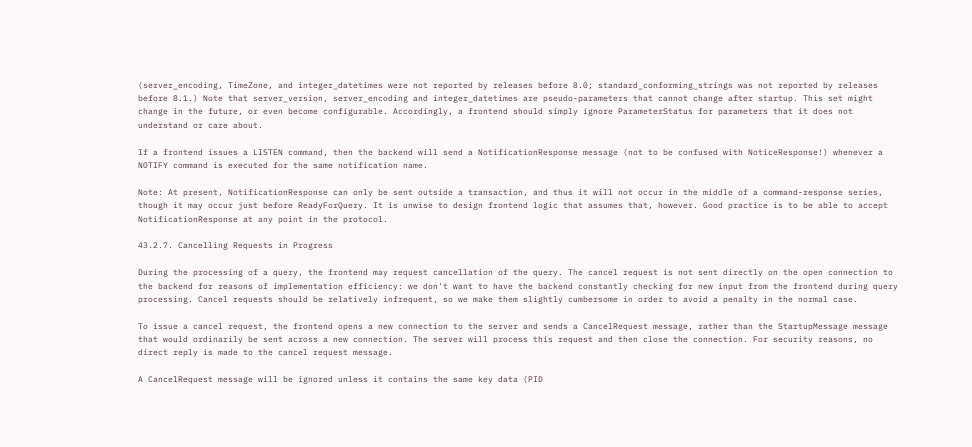(server_encoding, TimeZone, and integer_datetimes were not reported by releases before 8.0; standard_conforming_strings was not reported by releases before 8.1.) Note that server_version, server_encoding and integer_datetimes are pseudo-parameters that cannot change after startup. This set might change in the future, or even become configurable. Accordingly, a frontend should simply ignore ParameterStatus for parameters that it does not understand or care about.

If a frontend issues a LISTEN command, then the backend will send a NotificationResponse message (not to be confused with NoticeResponse!) whenever a NOTIFY command is executed for the same notification name.

Note: At present, NotificationResponse can only be sent outside a transaction, and thus it will not occur in the middle of a command-response series, though it may occur just before ReadyForQuery. It is unwise to design frontend logic that assumes that, however. Good practice is to be able to accept NotificationResponse at any point in the protocol.

43.2.7. Cancelling Requests in Progress

During the processing of a query, the frontend may request cancellation of the query. The cancel request is not sent directly on the open connection to the backend for reasons of implementation efficiency: we don't want to have the backend constantly checking for new input from the frontend during query processing. Cancel requests should be relatively infrequent, so we make them slightly cumbersome in order to avoid a penalty in the normal case.

To issue a cancel request, the frontend opens a new connection to the server and sends a CancelRequest message, rather than the StartupMessage message that would ordinarily be sent across a new connection. The server will process this request and then close the connection. For security reasons, no direct reply is made to the cancel request message.

A CancelRequest message will be ignored unless it contains the same key data (PID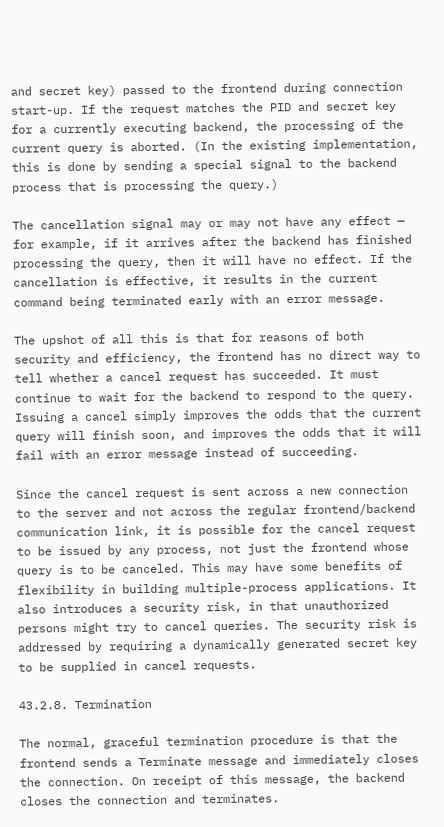and secret key) passed to the frontend during connection start-up. If the request matches the PID and secret key for a currently executing backend, the processing of the current query is aborted. (In the existing implementation, this is done by sending a special signal to the backend process that is processing the query.)

The cancellation signal may or may not have any effect — for example, if it arrives after the backend has finished processing the query, then it will have no effect. If the cancellation is effective, it results in the current command being terminated early with an error message.

The upshot of all this is that for reasons of both security and efficiency, the frontend has no direct way to tell whether a cancel request has succeeded. It must continue to wait for the backend to respond to the query. Issuing a cancel simply improves the odds that the current query will finish soon, and improves the odds that it will fail with an error message instead of succeeding.

Since the cancel request is sent across a new connection to the server and not across the regular frontend/backend communication link, it is possible for the cancel request to be issued by any process, not just the frontend whose query is to be canceled. This may have some benefits of flexibility in building multiple-process applications. It also introduces a security risk, in that unauthorized persons might try to cancel queries. The security risk is addressed by requiring a dynamically generated secret key to be supplied in cancel requests.

43.2.8. Termination

The normal, graceful termination procedure is that the frontend sends a Terminate message and immediately closes the connection. On receipt of this message, the backend closes the connection and terminates.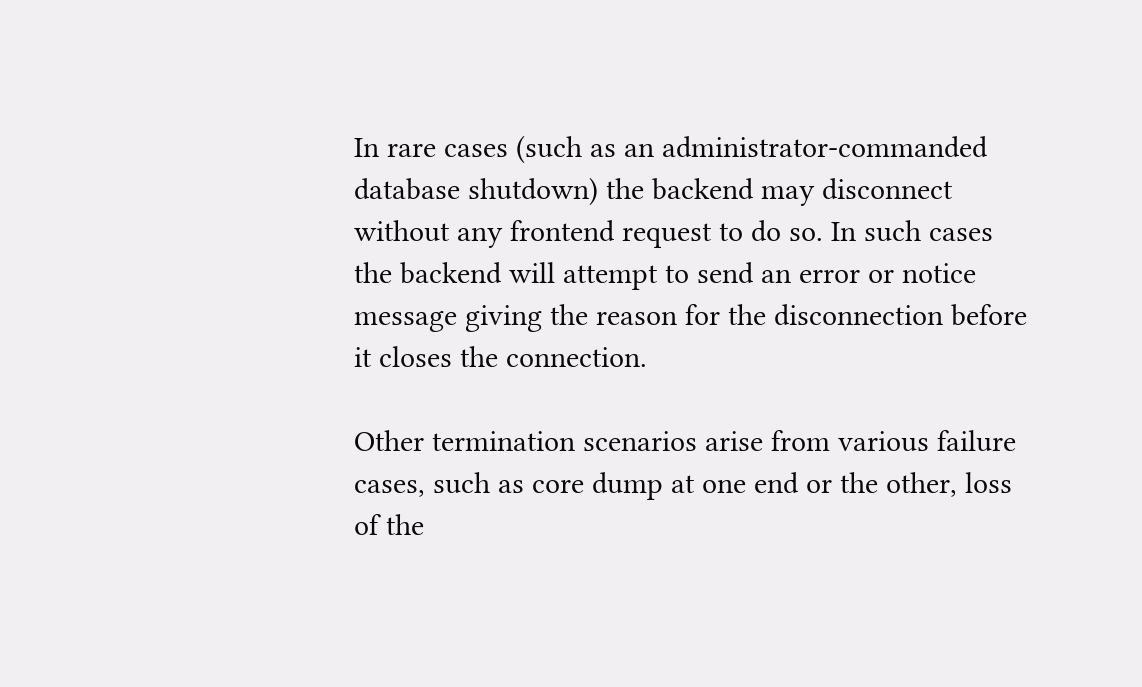In rare cases (such as an administrator-commanded database shutdown) the backend may disconnect without any frontend request to do so. In such cases the backend will attempt to send an error or notice message giving the reason for the disconnection before it closes the connection.

Other termination scenarios arise from various failure cases, such as core dump at one end or the other, loss of the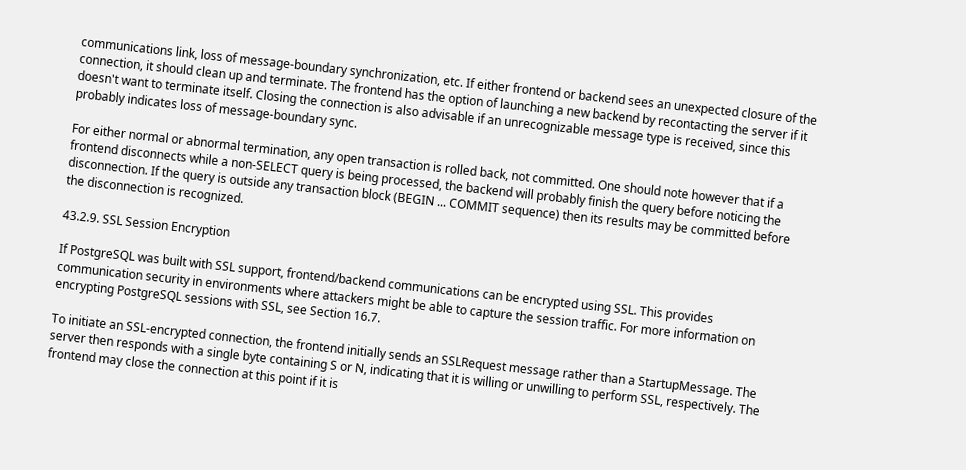communications link, loss of message-boundary synchronization, etc. If either frontend or backend sees an unexpected closure of the connection, it should clean up and terminate. The frontend has the option of launching a new backend by recontacting the server if it doesn't want to terminate itself. Closing the connection is also advisable if an unrecognizable message type is received, since this probably indicates loss of message-boundary sync.

For either normal or abnormal termination, any open transaction is rolled back, not committed. One should note however that if a frontend disconnects while a non-SELECT query is being processed, the backend will probably finish the query before noticing the disconnection. If the query is outside any transaction block (BEGIN ... COMMIT sequence) then its results may be committed before the disconnection is recognized.

43.2.9. SSL Session Encryption

If PostgreSQL was built with SSL support, frontend/backend communications can be encrypted using SSL. This provides communication security in environments where attackers might be able to capture the session traffic. For more information on encrypting PostgreSQL sessions with SSL, see Section 16.7.

To initiate an SSL-encrypted connection, the frontend initially sends an SSLRequest message rather than a StartupMessage. The server then responds with a single byte containing S or N, indicating that it is willing or unwilling to perform SSL, respectively. The frontend may close the connection at this point if it is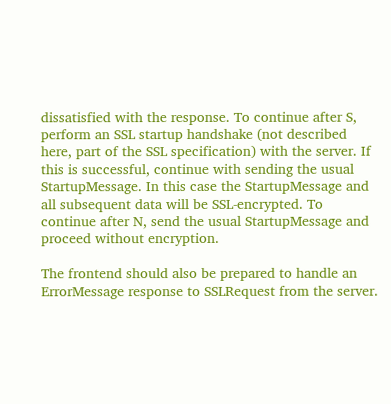dissatisfied with the response. To continue after S, perform an SSL startup handshake (not described here, part of the SSL specification) with the server. If this is successful, continue with sending the usual StartupMessage. In this case the StartupMessage and all subsequent data will be SSL-encrypted. To continue after N, send the usual StartupMessage and proceed without encryption.

The frontend should also be prepared to handle an ErrorMessage response to SSLRequest from the server.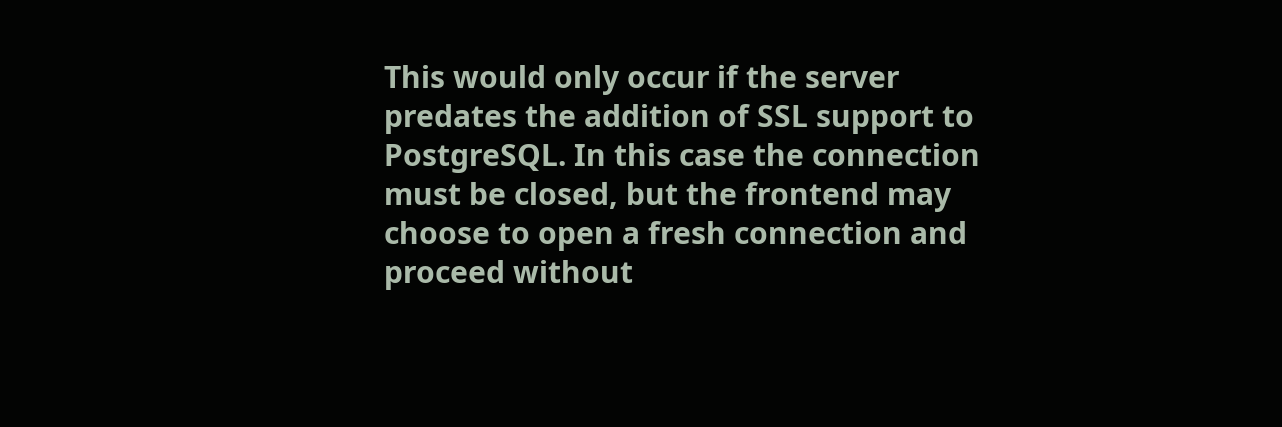This would only occur if the server predates the addition of SSL support to PostgreSQL. In this case the connection must be closed, but the frontend may choose to open a fresh connection and proceed without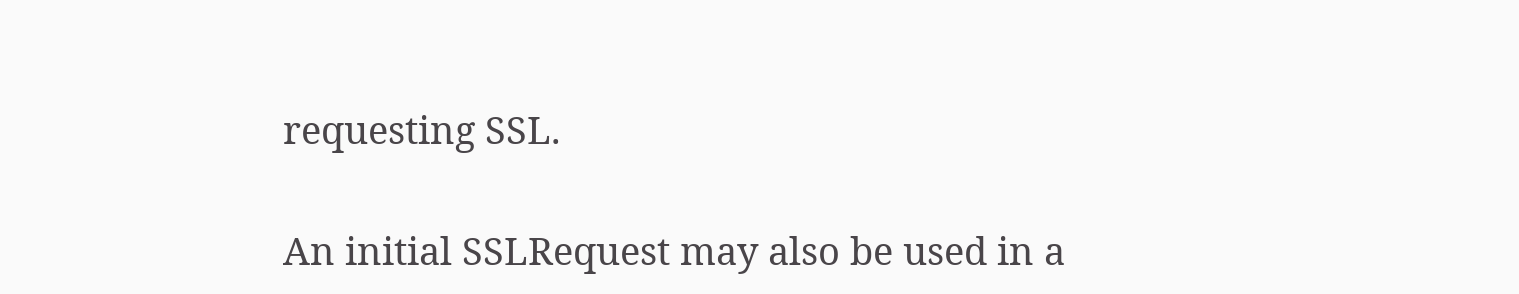requesting SSL.

An initial SSLRequest may also be used in a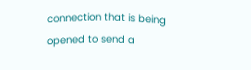connection that is being opened to send a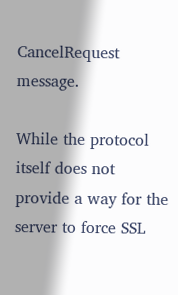CancelRequest message.

While the protocol itself does not provide a way for the server to force SSL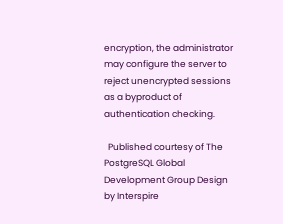encryption, the administrator may configure the server to reject unencrypted sessions as a byproduct of authentication checking.

  Published courtesy of The PostgreSQL Global Development Group Design by Interspire